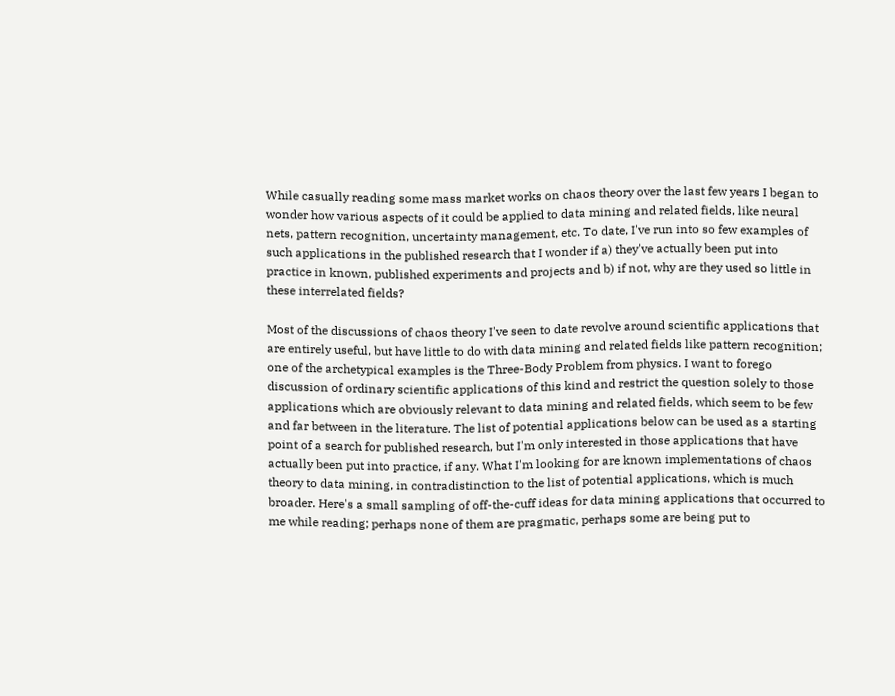While casually reading some mass market works on chaos theory over the last few years I began to wonder how various aspects of it could be applied to data mining and related fields, like neural nets, pattern recognition, uncertainty management, etc. To date, I've run into so few examples of such applications in the published research that I wonder if a) they've actually been put into practice in known, published experiments and projects and b) if not, why are they used so little in these interrelated fields?

Most of the discussions of chaos theory I've seen to date revolve around scientific applications that are entirely useful, but have little to do with data mining and related fields like pattern recognition; one of the archetypical examples is the Three-Body Problem from physics. I want to forego discussion of ordinary scientific applications of this kind and restrict the question solely to those applications which are obviously relevant to data mining and related fields, which seem to be few and far between in the literature. The list of potential applications below can be used as a starting point of a search for published research, but I'm only interested in those applications that have actually been put into practice, if any. What I'm looking for are known implementations of chaos theory to data mining, in contradistinction to the list of potential applications, which is much broader. Here's a small sampling of off-the-cuff ideas for data mining applications that occurred to me while reading; perhaps none of them are pragmatic, perhaps some are being put to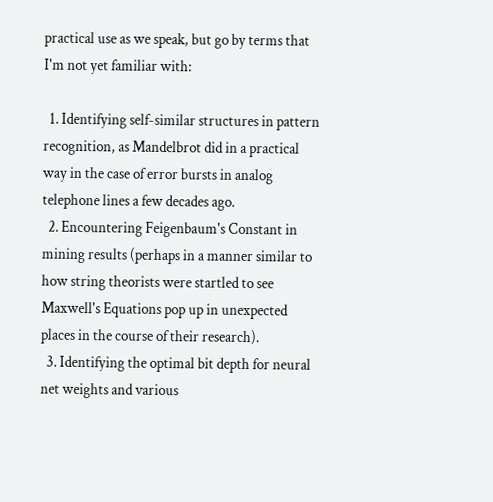practical use as we speak, but go by terms that I'm not yet familiar with:

  1. Identifying self-similar structures in pattern recognition, as Mandelbrot did in a practical way in the case of error bursts in analog telephone lines a few decades ago.
  2. Encountering Feigenbaum's Constant in mining results (perhaps in a manner similar to how string theorists were startled to see Maxwell's Equations pop up in unexpected places in the course of their research).
  3. Identifying the optimal bit depth for neural net weights and various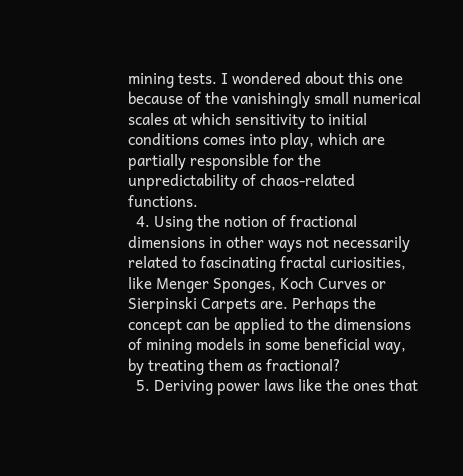mining tests. I wondered about this one because of the vanishingly small numerical scales at which sensitivity to initial conditions comes into play, which are partially responsible for the unpredictability of chaos-related functions.
  4. Using the notion of fractional dimensions in other ways not necessarily related to fascinating fractal curiosities, like Menger Sponges, Koch Curves or Sierpinski Carpets are. Perhaps the concept can be applied to the dimensions of mining models in some beneficial way, by treating them as fractional?
  5. Deriving power laws like the ones that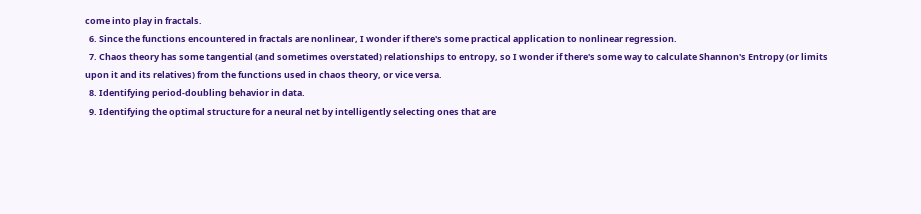come into play in fractals.
  6. Since the functions encountered in fractals are nonlinear, I wonder if there's some practical application to nonlinear regression.
  7. Chaos theory has some tangential (and sometimes overstated) relationships to entropy, so I wonder if there's some way to calculate Shannon's Entropy (or limits upon it and its relatives) from the functions used in chaos theory, or vice versa.
  8. Identifying period-doubling behavior in data.
  9. Identifying the optimal structure for a neural net by intelligently selecting ones that are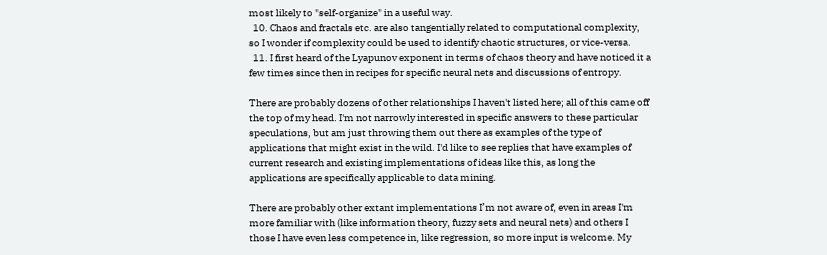most likely to "self-organize" in a useful way.
  10. Chaos and fractals etc. are also tangentially related to computational complexity, so I wonder if complexity could be used to identify chaotic structures, or vice-versa.
  11. I first heard of the Lyapunov exponent in terms of chaos theory and have noticed it a few times since then in recipes for specific neural nets and discussions of entropy.

There are probably dozens of other relationships I haven't listed here; all of this came off the top of my head. I'm not narrowly interested in specific answers to these particular speculations, but am just throwing them out there as examples of the type of applications that might exist in the wild. I'd like to see replies that have examples of current research and existing implementations of ideas like this, as long the applications are specifically applicable to data mining.

There are probably other extant implementations I’m not aware of, even in areas I'm more familiar with (like information theory, fuzzy sets and neural nets) and others I those I have even less competence in, like regression, so more input is welcome. My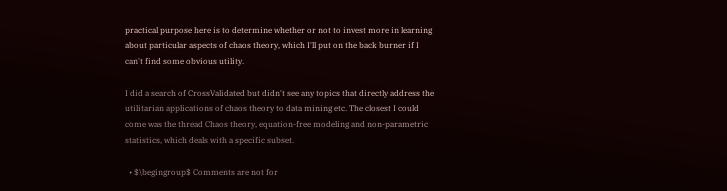practical purpose here is to determine whether or not to invest more in learning about particular aspects of chaos theory, which I'll put on the back burner if I can't find some obvious utility.

I did a search of CrossValidated but didn't see any topics that directly address the utilitarian applications of chaos theory to data mining etc. The closest I could come was the thread Chaos theory, equation-free modeling and non-parametric statistics, which deals with a specific subset.

  • $\begingroup$ Comments are not for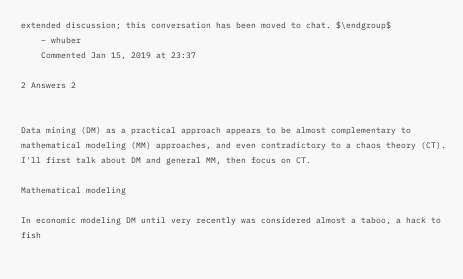extended discussion; this conversation has been moved to chat. $\endgroup$
    – whuber
    Commented Jan 15, 2019 at 23:37

2 Answers 2


Data mining (DM) as a practical approach appears to be almost complementary to mathematical modeling (MM) approaches, and even contradictory to a chaos theory (CT). I'll first talk about DM and general MM, then focus on CT.

Mathematical modeling

In economic modeling DM until very recently was considered almost a taboo, a hack to fish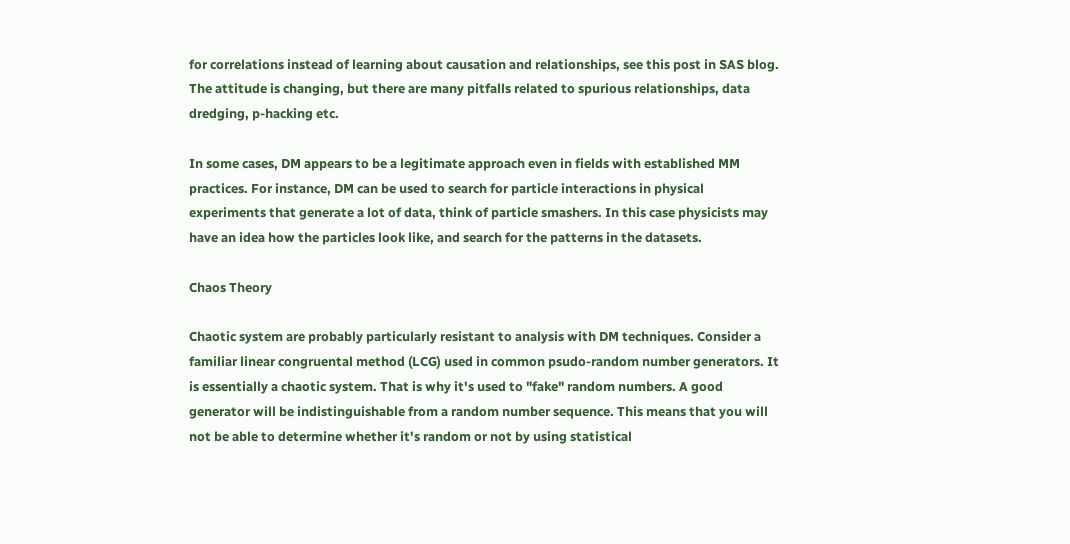for correlations instead of learning about causation and relationships, see this post in SAS blog. The attitude is changing, but there are many pitfalls related to spurious relationships, data dredging, p-hacking etc.

In some cases, DM appears to be a legitimate approach even in fields with established MM practices. For instance, DM can be used to search for particle interactions in physical experiments that generate a lot of data, think of particle smashers. In this case physicists may have an idea how the particles look like, and search for the patterns in the datasets.

Chaos Theory

Chaotic system are probably particularly resistant to analysis with DM techniques. Consider a familiar linear congruental method (LCG) used in common psudo-random number generators. It is essentially a chaotic system. That is why it's used to "fake" random numbers. A good generator will be indistinguishable from a random number sequence. This means that you will not be able to determine whether it's random or not by using statistical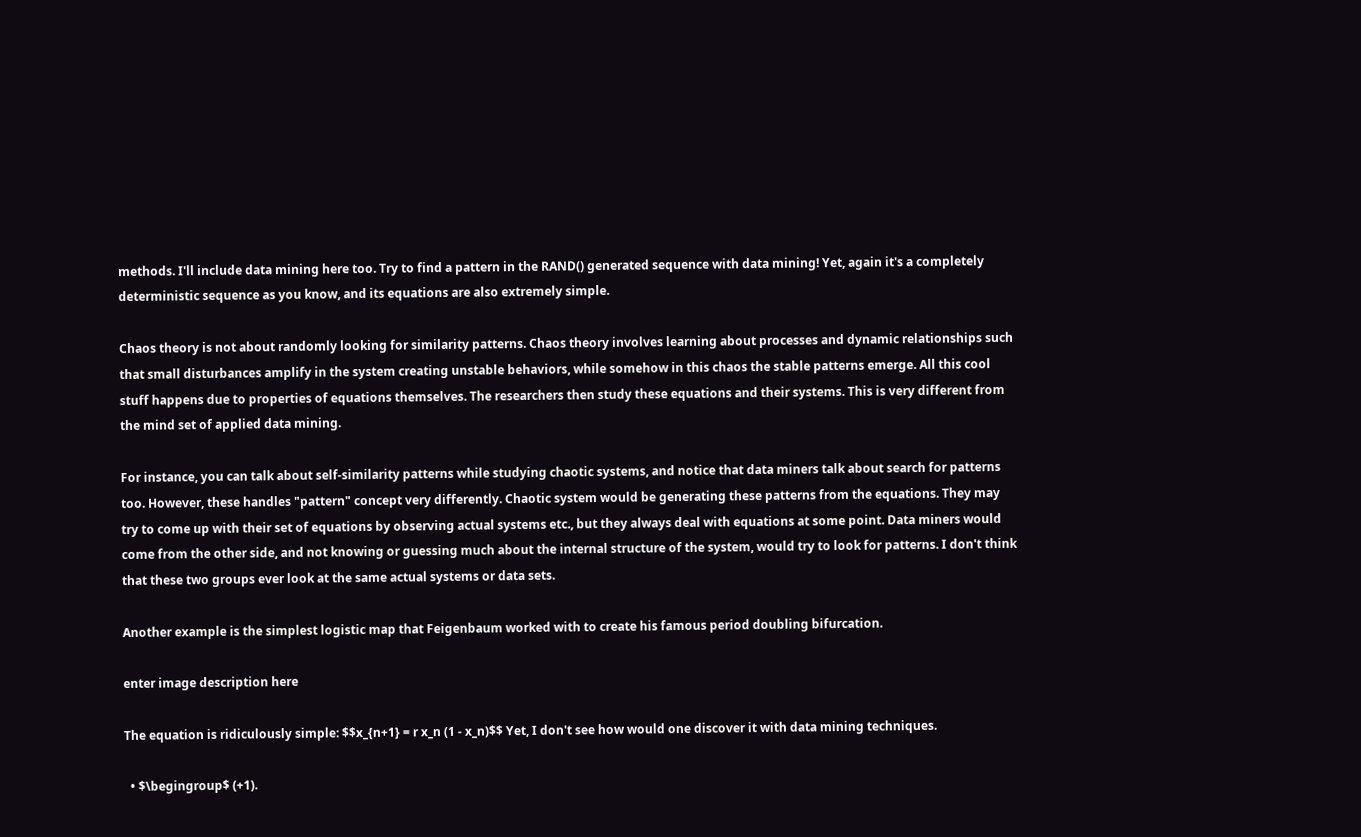methods. I'll include data mining here too. Try to find a pattern in the RAND() generated sequence with data mining! Yet, again it's a completely deterministic sequence as you know, and its equations are also extremely simple.

Chaos theory is not about randomly looking for similarity patterns. Chaos theory involves learning about processes and dynamic relationships such that small disturbances amplify in the system creating unstable behaviors, while somehow in this chaos the stable patterns emerge. All this cool stuff happens due to properties of equations themselves. The researchers then study these equations and their systems. This is very different from the mind set of applied data mining.

For instance, you can talk about self-similarity patterns while studying chaotic systems, and notice that data miners talk about search for patterns too. However, these handles "pattern" concept very differently. Chaotic system would be generating these patterns from the equations. They may try to come up with their set of equations by observing actual systems etc., but they always deal with equations at some point. Data miners would come from the other side, and not knowing or guessing much about the internal structure of the system, would try to look for patterns. I don't think that these two groups ever look at the same actual systems or data sets.

Another example is the simplest logistic map that Feigenbaum worked with to create his famous period doubling bifurcation.

enter image description here

The equation is ridiculously simple: $$x_{n+1} = r x_n (1 - x_n)$$ Yet, I don't see how would one discover it with data mining techniques.

  • $\begingroup$ (+1).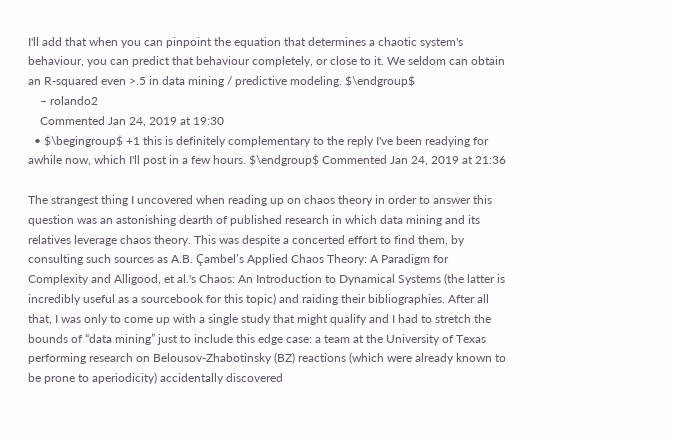I'll add that when you can pinpoint the equation that determines a chaotic system's behaviour, you can predict that behaviour completely, or close to it. We seldom can obtain an R-squared even >.5 in data mining / predictive modeling. $\endgroup$
    – rolando2
    Commented Jan 24, 2019 at 19:30
  • $\begingroup$ +1 this is definitely complementary to the reply I've been readying for awhile now, which I'll post in a few hours. $\endgroup$ Commented Jan 24, 2019 at 21:36

The strangest thing I uncovered when reading up on chaos theory in order to answer this question was an astonishing dearth of published research in which data mining and its relatives leverage chaos theory. This was despite a concerted effort to find them, by consulting such sources as A.B. Ҫambel’s Applied Chaos Theory: A Paradigm for Complexity and Alligood, et al.'s Chaos: An Introduction to Dynamical Systems (the latter is incredibly useful as a sourcebook for this topic) and raiding their bibliographies. After all that, I was only to come up with a single study that might qualify and I had to stretch the bounds of “data mining” just to include this edge case: a team at the University of Texas performing research on Belousov-Zhabotinsky (BZ) reactions (which were already known to be prone to aperiodicity) accidentally discovered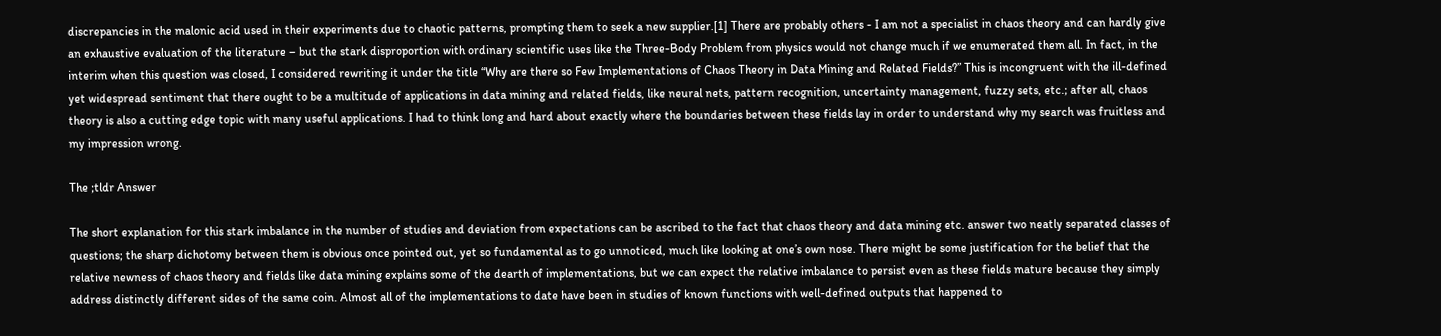discrepancies in the malonic acid used in their experiments due to chaotic patterns, prompting them to seek a new supplier.[1] There are probably others - I am not a specialist in chaos theory and can hardly give an exhaustive evaluation of the literature – but the stark disproportion with ordinary scientific uses like the Three-Body Problem from physics would not change much if we enumerated them all. In fact, in the interim when this question was closed, I considered rewriting it under the title “Why are there so Few Implementations of Chaos Theory in Data Mining and Related Fields?” This is incongruent with the ill-defined yet widespread sentiment that there ought to be a multitude of applications in data mining and related fields, like neural nets, pattern recognition, uncertainty management, fuzzy sets, etc.; after all, chaos theory is also a cutting edge topic with many useful applications. I had to think long and hard about exactly where the boundaries between these fields lay in order to understand why my search was fruitless and my impression wrong.

The ;tldr Answer

The short explanation for this stark imbalance in the number of studies and deviation from expectations can be ascribed to the fact that chaos theory and data mining etc. answer two neatly separated classes of questions; the sharp dichotomy between them is obvious once pointed out, yet so fundamental as to go unnoticed, much like looking at one’s own nose. There might be some justification for the belief that the relative newness of chaos theory and fields like data mining explains some of the dearth of implementations, but we can expect the relative imbalance to persist even as these fields mature because they simply address distinctly different sides of the same coin. Almost all of the implementations to date have been in studies of known functions with well-defined outputs that happened to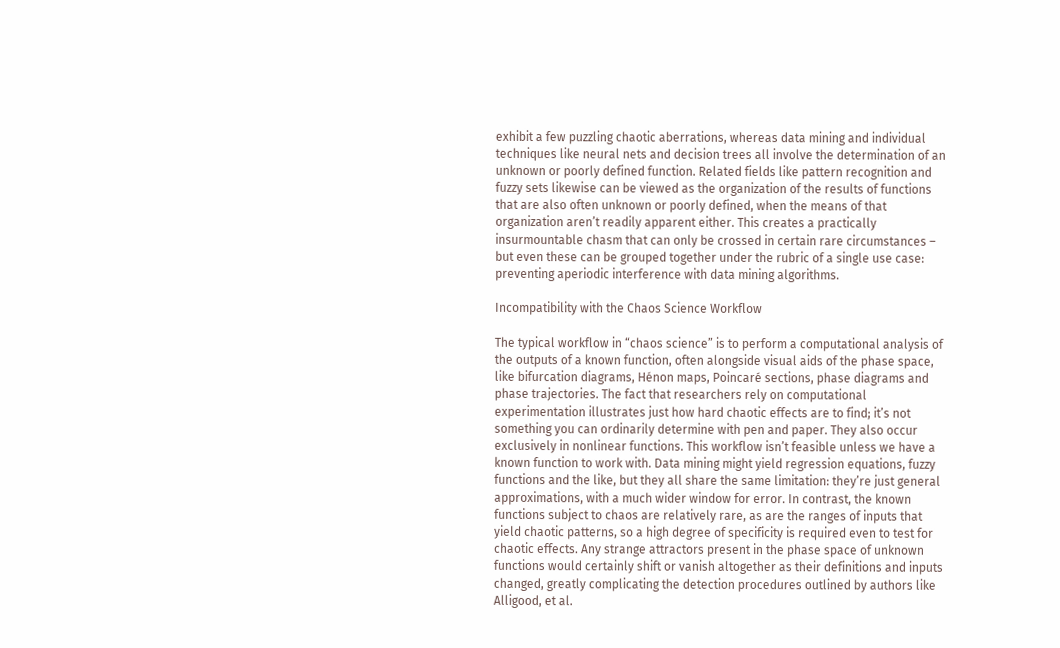exhibit a few puzzling chaotic aberrations, whereas data mining and individual techniques like neural nets and decision trees all involve the determination of an unknown or poorly defined function. Related fields like pattern recognition and fuzzy sets likewise can be viewed as the organization of the results of functions that are also often unknown or poorly defined, when the means of that organization aren’t readily apparent either. This creates a practically insurmountable chasm that can only be crossed in certain rare circumstances – but even these can be grouped together under the rubric of a single use case: preventing aperiodic interference with data mining algorithms.

Incompatibility with the Chaos Science Workflow

The typical workflow in “chaos science” is to perform a computational analysis of the outputs of a known function, often alongside visual aids of the phase space, like bifurcation diagrams, Hénon maps, Poincaré sections, phase diagrams and phase trajectories. The fact that researchers rely on computational experimentation illustrates just how hard chaotic effects are to find; it’s not something you can ordinarily determine with pen and paper. They also occur exclusively in nonlinear functions. This workflow isn’t feasible unless we have a known function to work with. Data mining might yield regression equations, fuzzy functions and the like, but they all share the same limitation: they’re just general approximations, with a much wider window for error. In contrast, the known functions subject to chaos are relatively rare, as are the ranges of inputs that yield chaotic patterns, so a high degree of specificity is required even to test for chaotic effects. Any strange attractors present in the phase space of unknown functions would certainly shift or vanish altogether as their definitions and inputs changed, greatly complicating the detection procedures outlined by authors like Alligood, et al.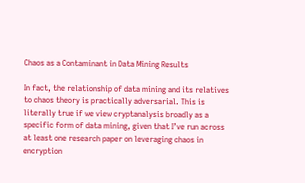Chaos as a Contaminant in Data Mining Results

In fact, the relationship of data mining and its relatives to chaos theory is practically adversarial. This is literally true if we view cryptanalysis broadly as a specific form of data mining, given that I’ve run across at least one research paper on leveraging chaos in encryption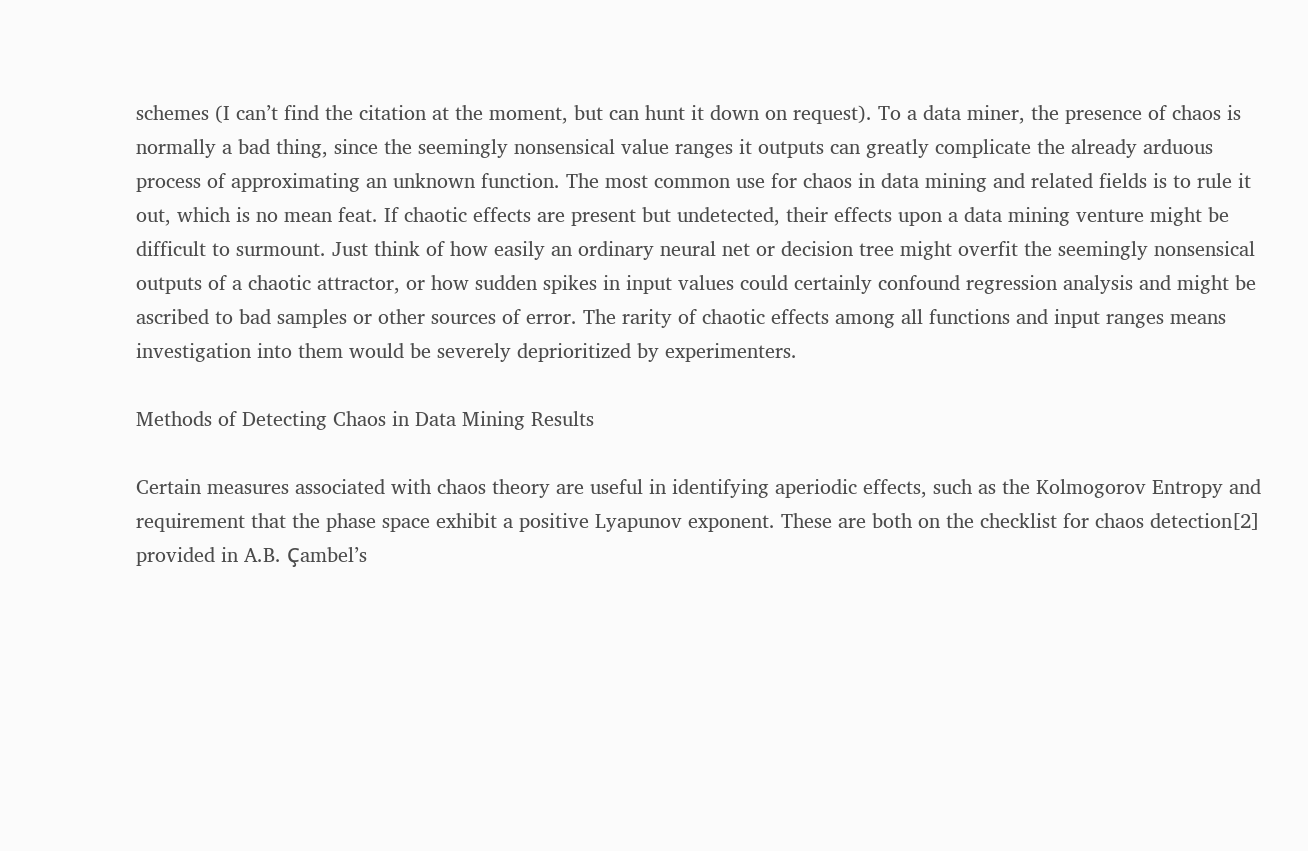schemes (I can’t find the citation at the moment, but can hunt it down on request). To a data miner, the presence of chaos is normally a bad thing, since the seemingly nonsensical value ranges it outputs can greatly complicate the already arduous process of approximating an unknown function. The most common use for chaos in data mining and related fields is to rule it out, which is no mean feat. If chaotic effects are present but undetected, their effects upon a data mining venture might be difficult to surmount. Just think of how easily an ordinary neural net or decision tree might overfit the seemingly nonsensical outputs of a chaotic attractor, or how sudden spikes in input values could certainly confound regression analysis and might be ascribed to bad samples or other sources of error. The rarity of chaotic effects among all functions and input ranges means investigation into them would be severely deprioritized by experimenters.

Methods of Detecting Chaos in Data Mining Results

Certain measures associated with chaos theory are useful in identifying aperiodic effects, such as the Kolmogorov Entropy and requirement that the phase space exhibit a positive Lyapunov exponent. These are both on the checklist for chaos detection[2] provided in A.B. Ҫambel’s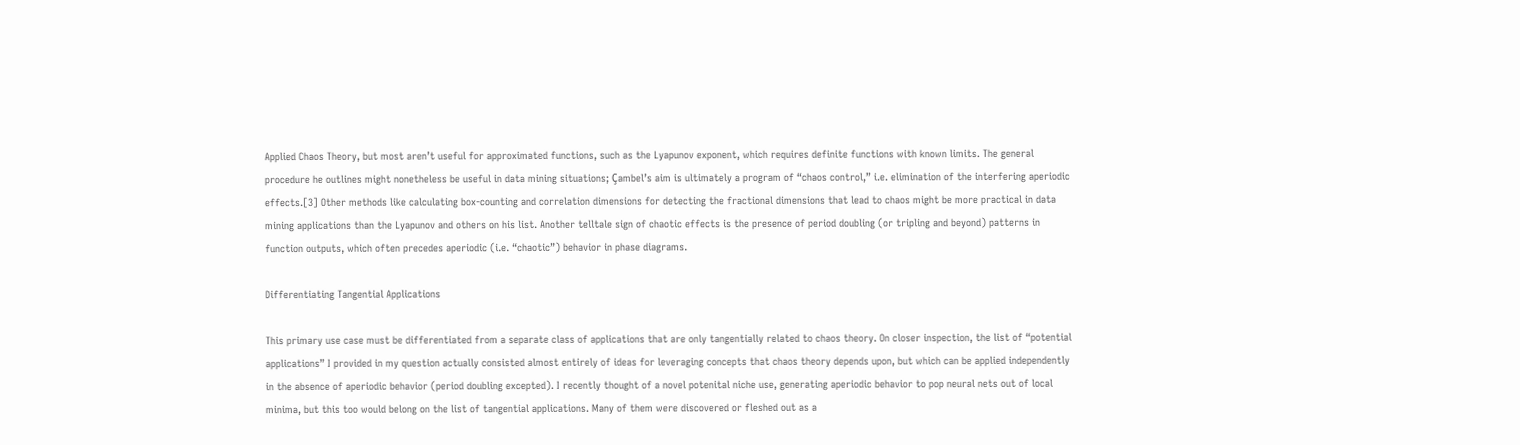Applied Chaos Theory, but most aren’t useful for approximated functions, such as the Lyapunov exponent, which requires definite functions with known limits. The general procedure he outlines might nonetheless be useful in data mining situations; Ҫambel’s aim is ultimately a program of “chaos control,” i.e. elimination of the interfering aperiodic effects.[3] Other methods like calculating box-counting and correlation dimensions for detecting the fractional dimensions that lead to chaos might be more practical in data mining applications than the Lyapunov and others on his list. Another telltale sign of chaotic effects is the presence of period doubling (or tripling and beyond) patterns in function outputs, which often precedes aperiodic (i.e. “chaotic”) behavior in phase diagrams.

Differentiating Tangential Applications

This primary use case must be differentiated from a separate class of applications that are only tangentially related to chaos theory. On closer inspection, the list of “potential applications” I provided in my question actually consisted almost entirely of ideas for leveraging concepts that chaos theory depends upon, but which can be applied independently in the absence of aperiodic behavior (period doubling excepted). I recently thought of a novel potenital niche use, generating aperiodic behavior to pop neural nets out of local minima, but this too would belong on the list of tangential applications. Many of them were discovered or fleshed out as a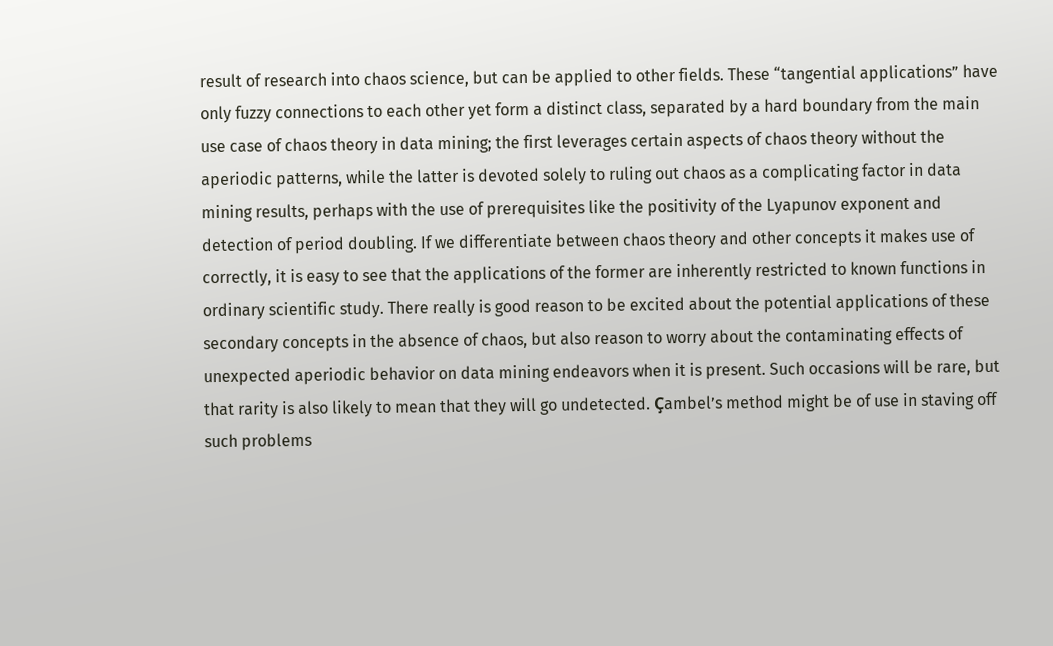result of research into chaos science, but can be applied to other fields. These “tangential applications” have only fuzzy connections to each other yet form a distinct class, separated by a hard boundary from the main use case of chaos theory in data mining; the first leverages certain aspects of chaos theory without the aperiodic patterns, while the latter is devoted solely to ruling out chaos as a complicating factor in data mining results, perhaps with the use of prerequisites like the positivity of the Lyapunov exponent and detection of period doubling. If we differentiate between chaos theory and other concepts it makes use of correctly, it is easy to see that the applications of the former are inherently restricted to known functions in ordinary scientific study. There really is good reason to be excited about the potential applications of these secondary concepts in the absence of chaos, but also reason to worry about the contaminating effects of unexpected aperiodic behavior on data mining endeavors when it is present. Such occasions will be rare, but that rarity is also likely to mean that they will go undetected. Ҫambel’s method might be of use in staving off such problems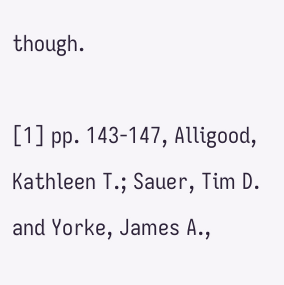though.

[1] pp. 143-147, Alligood, Kathleen T.; Sauer, Tim D. and Yorke, James A.,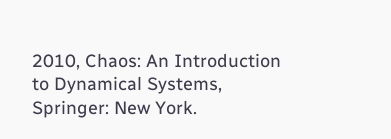2010, Chaos: An Introduction to Dynamical Systems, Springer: New York.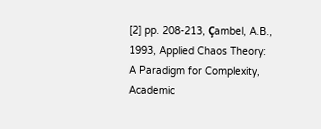[2] pp. 208-213, Ҫambel, A.B., 1993, Applied Chaos Theory: A Paradigm for Complexity, Academic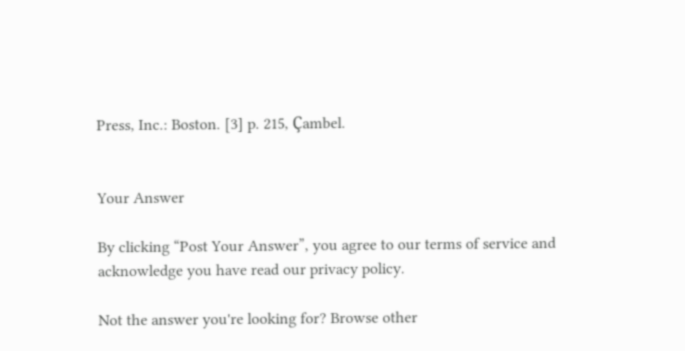Press, Inc.: Boston. [3] p. 215, Ҫambel.


Your Answer

By clicking “Post Your Answer”, you agree to our terms of service and acknowledge you have read our privacy policy.

Not the answer you're looking for? Browse other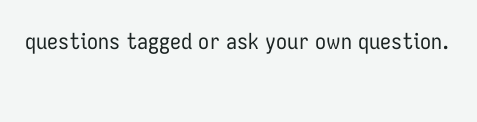questions tagged or ask your own question.